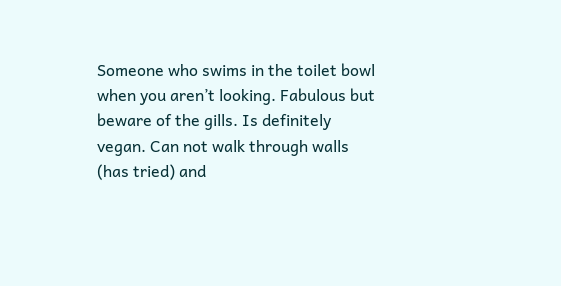Someone who swims in the toilet bowl when you aren’t looking. Fabulous but beware of the gills. Is definitely vegan. Can not walk through walls (has tried) and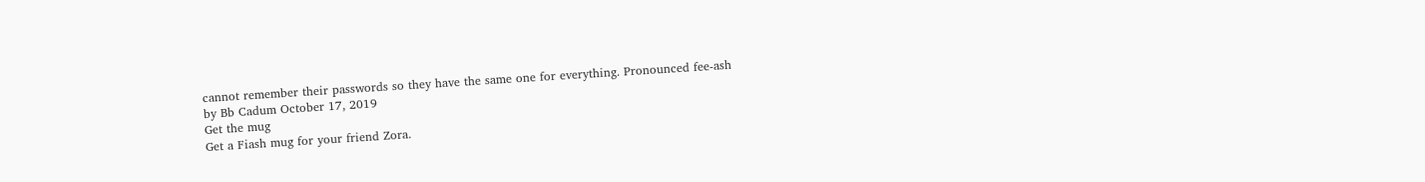cannot remember their passwords so they have the same one for everything. Pronounced fee-ash
by Bb Cadum October 17, 2019
Get the mug
Get a Fiash mug for your friend Zora.